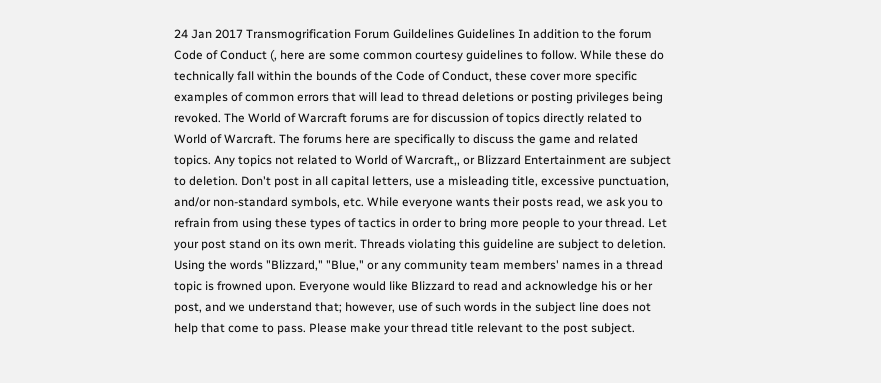24 Jan 2017 Transmogrification Forum Guildelines Guidelines In addition to the forum Code of Conduct (, here are some common courtesy guidelines to follow. While these do technically fall within the bounds of the Code of Conduct, these cover more specific examples of common errors that will lead to thread deletions or posting privileges being revoked. The World of Warcraft forums are for discussion of topics directly related to World of Warcraft. The forums here are specifically to discuss the game and related topics. Any topics not related to World of Warcraft,, or Blizzard Entertainment are subject to deletion. Don't post in all capital letters, use a misleading title, excessive punctuation, and/or non-standard symbols, etc. While everyone wants their posts read, we ask you to refrain from using these types of tactics in order to bring more people to your thread. Let your post stand on its own merit. Threads violating this guideline are subject to deletion. Using the words "Blizzard," "Blue," or any community team members' names in a thread topic is frowned upon. Everyone would like Blizzard to read and acknowledge his or her post, and we understand that; however, use of such words in the subject line does not help that come to pass. Please make your thread title relevant to the post subject.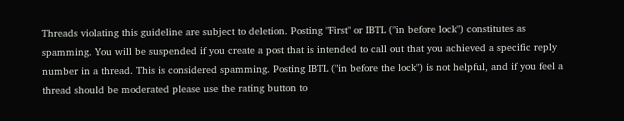Threads violating this guideline are subject to deletion. Posting "First" or IBTL ("in before lock") constitutes as spamming. You will be suspended if you create a post that is intended to call out that you achieved a specific reply number in a thread. This is considered spamming. Posting IBTL ("in before the lock") is not helpful, and if you feel a thread should be moderated please use the rating button to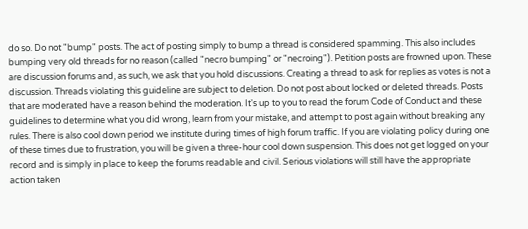do so. Do not "bump" posts. The act of posting simply to bump a thread is considered spamming. This also includes bumping very old threads for no reason (called "necro bumping" or "necroing"). Petition posts are frowned upon. These are discussion forums and, as such, we ask that you hold discussions. Creating a thread to ask for replies as votes is not a discussion. Threads violating this guideline are subject to deletion. Do not post about locked or deleted threads. Posts that are moderated have a reason behind the moderation. It's up to you to read the forum Code of Conduct and these guidelines to determine what you did wrong, learn from your mistake, and attempt to post again without breaking any rules. There is also cool down period we institute during times of high forum traffic. If you are violating policy during one of these times due to frustration, you will be given a three-hour cool down suspension. This does not get logged on your record and is simply in place to keep the forums readable and civil. Serious violations will still have the appropriate action taken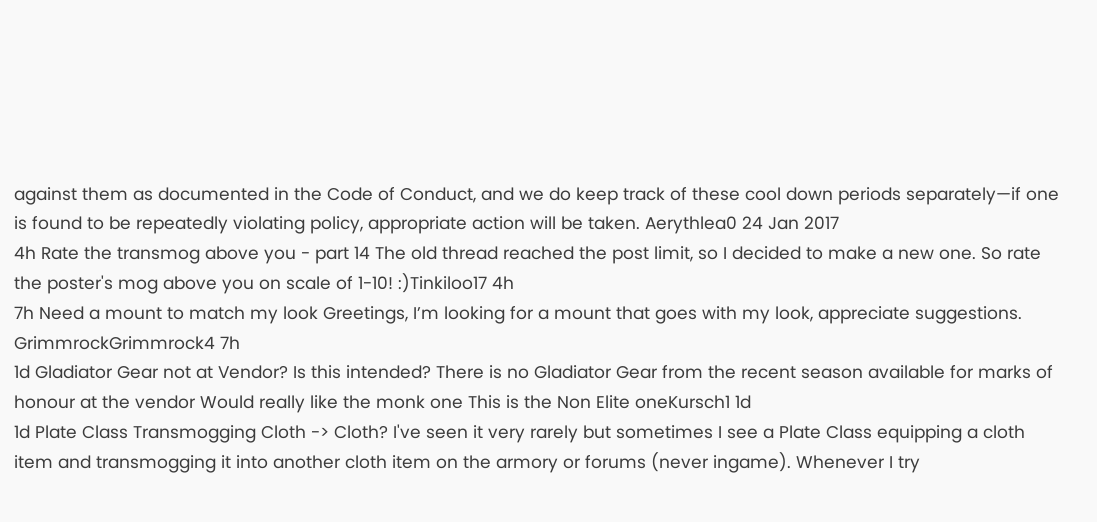against them as documented in the Code of Conduct, and we do keep track of these cool down periods separately—if one is found to be repeatedly violating policy, appropriate action will be taken. Aerythlea0 24 Jan 2017
4h Rate the transmog above you - part 14 The old thread reached the post limit, so I decided to make a new one. So rate the poster's mog above you on scale of 1-10! :)Tinkiloo17 4h
7h Need a mount to match my look Greetings, I’m looking for a mount that goes with my look, appreciate suggestions. GrimmrockGrimmrock4 7h
1d Gladiator Gear not at Vendor? Is this intended? There is no Gladiator Gear from the recent season available for marks of honour at the vendor Would really like the monk one This is the Non Elite oneKursch1 1d
1d Plate Class Transmogging Cloth -> Cloth? I've seen it very rarely but sometimes I see a Plate Class equipping a cloth item and transmogging it into another cloth item on the armory or forums (never ingame). Whenever I try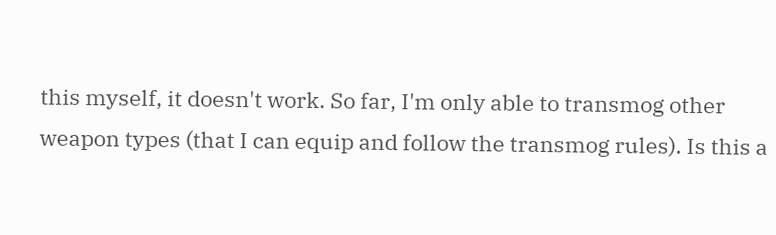this myself, it doesn't work. So far, I'm only able to transmog other weapon types (that I can equip and follow the transmog rules). Is this a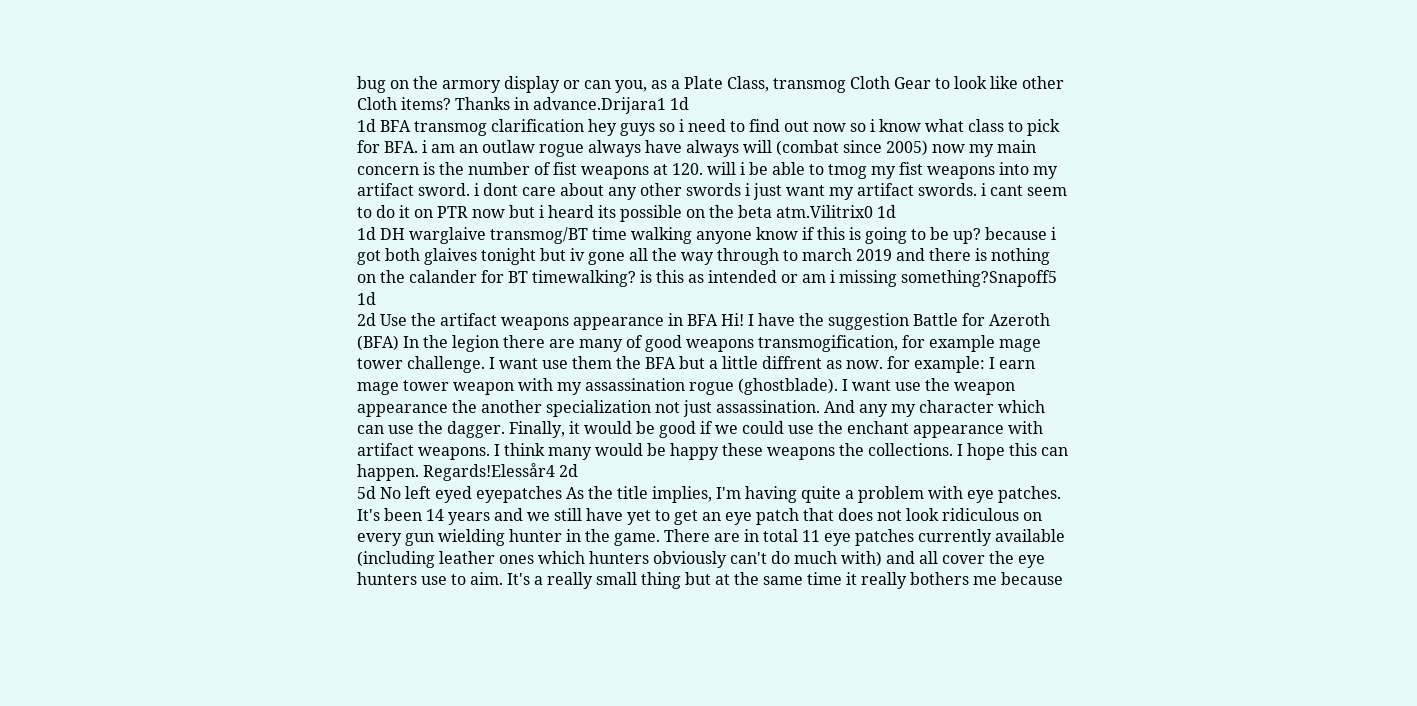bug on the armory display or can you, as a Plate Class, transmog Cloth Gear to look like other Cloth items? Thanks in advance.Drijara1 1d
1d BFA transmog clarification hey guys so i need to find out now so i know what class to pick for BFA. i am an outlaw rogue always have always will (combat since 2005) now my main concern is the number of fist weapons at 120. will i be able to tmog my fist weapons into my artifact sword. i dont care about any other swords i just want my artifact swords. i cant seem to do it on PTR now but i heard its possible on the beta atm.Vilitrix0 1d
1d DH warglaive transmog/BT time walking anyone know if this is going to be up? because i got both glaives tonight but iv gone all the way through to march 2019 and there is nothing on the calander for BT timewalking? is this as intended or am i missing something?Snapoff5 1d
2d Use the artifact weapons appearance in BFA Hi! I have the suggestion Battle for Azeroth (BFA) In the legion there are many of good weapons transmogification, for example mage tower challenge. I want use them the BFA but a little diffrent as now. for example: I earn mage tower weapon with my assassination rogue (ghostblade). I want use the weapon appearance the another specialization not just assassination. And any my character which can use the dagger. Finally, it would be good if we could use the enchant appearance with artifact weapons. I think many would be happy these weapons the collections. I hope this can happen. Regards!Elessår4 2d
5d No left eyed eyepatches As the title implies, I'm having quite a problem with eye patches. It's been 14 years and we still have yet to get an eye patch that does not look ridiculous on every gun wielding hunter in the game. There are in total 11 eye patches currently available (including leather ones which hunters obviously can't do much with) and all cover the eye hunters use to aim. It's a really small thing but at the same time it really bothers me because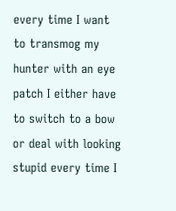every time I want to transmog my hunter with an eye patch I either have to switch to a bow or deal with looking stupid every time I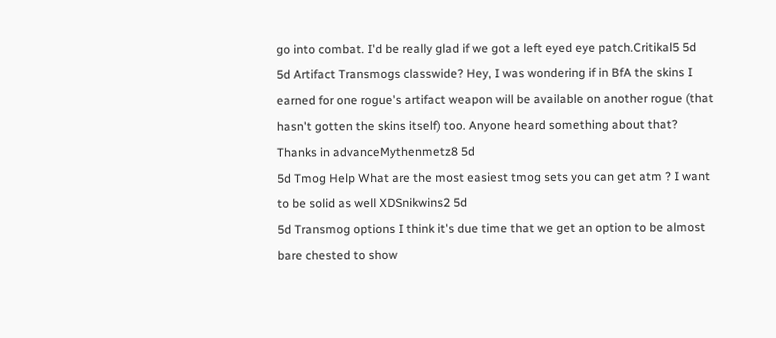go into combat. I'd be really glad if we got a left eyed eye patch.Critikal5 5d
5d Artifact Transmogs classwide? Hey, I was wondering if in BfA the skins I earned for one rogue's artifact weapon will be available on another rogue (that hasn't gotten the skins itself) too. Anyone heard something about that? Thanks in advanceMythenmetz8 5d
5d Tmog Help What are the most easiest tmog sets you can get atm ? I want to be solid as well XDSnikwins2 5d
5d Transmog options I think it's due time that we get an option to be almost bare chested to show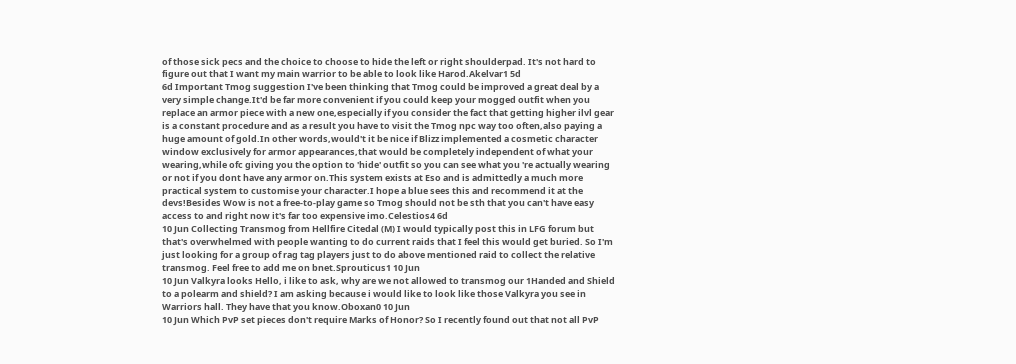of those sick pecs and the choice to choose to hide the left or right shoulderpad. It's not hard to figure out that I want my main warrior to be able to look like Harod.Akelvar1 5d
6d Important Tmog suggestion I've been thinking that Tmog could be improved a great deal by a very simple change.It'd be far more convenient if you could keep your mogged outfit when you replace an armor piece with a new one,especially if you consider the fact that getting higher ilvl gear is a constant procedure and as a result you have to visit the Tmog npc way too often,also paying a huge amount of gold.In other words,would't it be nice if Blizz implemented a cosmetic character window exclusively for armor appearances,that would be completely independent of what your wearing,while ofc giving you the option to 'hide' outfit so you can see what you 're actually wearing or not if you dont have any armor on.This system exists at Eso and is admittedly a much more practical system to customise your character.I hope a blue sees this and recommend it at the devs!Besides Wow is not a free-to-play game so Tmog should not be sth that you can't have easy access to and right now it's far too expensive imo.Celestios4 6d
10 Jun Collecting Transmog from Hellfire Citedal (M) I would typically post this in LFG forum but that's overwhelmed with people wanting to do current raids that I feel this would get buried. So I'm just looking for a group of rag tag players just to do above mentioned raid to collect the relative transmog. Feel free to add me on bnet.Sprouticus1 10 Jun
10 Jun Valkyra looks Hello, i like to ask, why are we not allowed to transmog our 1Handed and Shield to a polearm and shield? I am asking because i would like to look like those Valkyra you see in Warriors hall. They have that you know.Oboxan0 10 Jun
10 Jun Which PvP set pieces don't require Marks of Honor? So I recently found out that not all PvP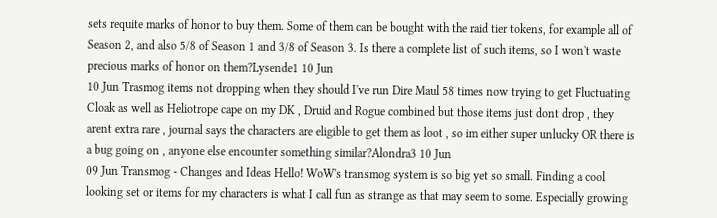sets requite marks of honor to buy them. Some of them can be bought with the raid tier tokens, for example all of Season 2, and also 5/8 of Season 1 and 3/8 of Season 3. Is there a complete list of such items, so I won't waste precious marks of honor on them?Lysende1 10 Jun
10 Jun Trasmog items not dropping when they should I've run Dire Maul 58 times now trying to get Fluctuating Cloak as well as Heliotrope cape on my DK , Druid and Rogue combined but those items just dont drop , they arent extra rare , journal says the characters are eligible to get them as loot , so im either super unlucky OR there is a bug going on , anyone else encounter something similar?Alondra3 10 Jun
09 Jun Transmog - Changes and Ideas Hello! WoW's transmog system is so big yet so small. Finding a cool looking set or items for my characters is what I call fun as strange as that may seem to some. Especially growing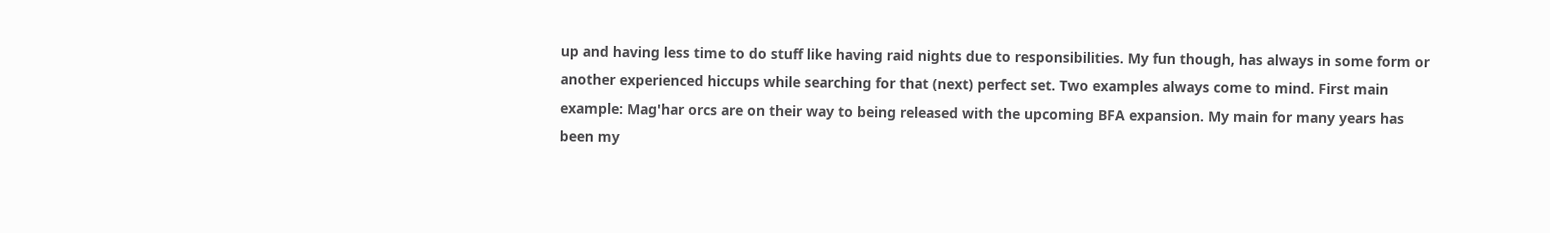up and having less time to do stuff like having raid nights due to responsibilities. My fun though, has always in some form or another experienced hiccups while searching for that (next) perfect set. Two examples always come to mind. First main example: Mag'har orcs are on their way to being released with the upcoming BFA expansion. My main for many years has been my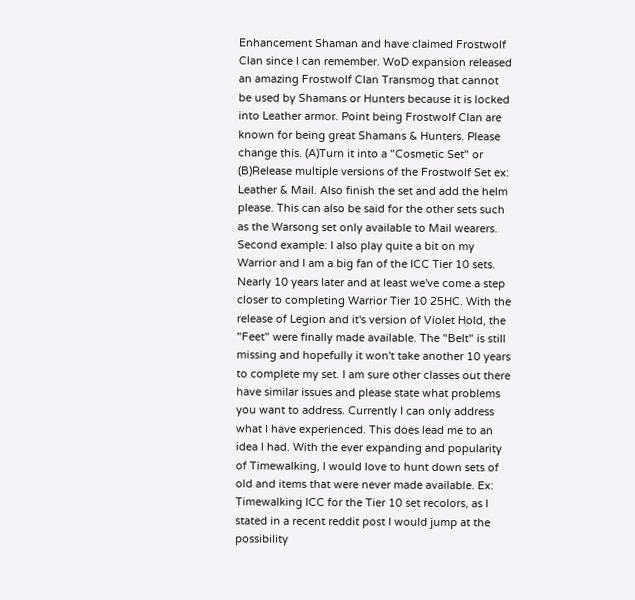Enhancement Shaman and have claimed Frostwolf Clan since I can remember. WoD expansion released an amazing Frostwolf Clan Transmog that cannot be used by Shamans or Hunters because it is locked into Leather armor. Point being Frostwolf Clan are known for being great Shamans & Hunters. Please change this. (A)Turn it into a "Cosmetic Set" or (B)Release multiple versions of the Frostwolf Set ex: Leather & Mail. Also finish the set and add the helm please. This can also be said for the other sets such as the Warsong set only available to Mail wearers. Second example: I also play quite a bit on my Warrior and I am a big fan of the ICC Tier 10 sets. Nearly 10 years later and at least we've come a step closer to completing Warrior Tier 10 25HC. With the release of Legion and it's version of Violet Hold, the "Feet" were finally made available. The "Belt" is still missing and hopefully it won't take another 10 years to complete my set. I am sure other classes out there have similar issues and please state what problems you want to address. Currently I can only address what I have experienced. This does lead me to an idea I had. With the ever expanding and popularity of Timewalking, I would love to hunt down sets of old and items that were never made available. Ex: Timewalking ICC for the Tier 10 set recolors, as I stated in a recent reddit post I would jump at the possibility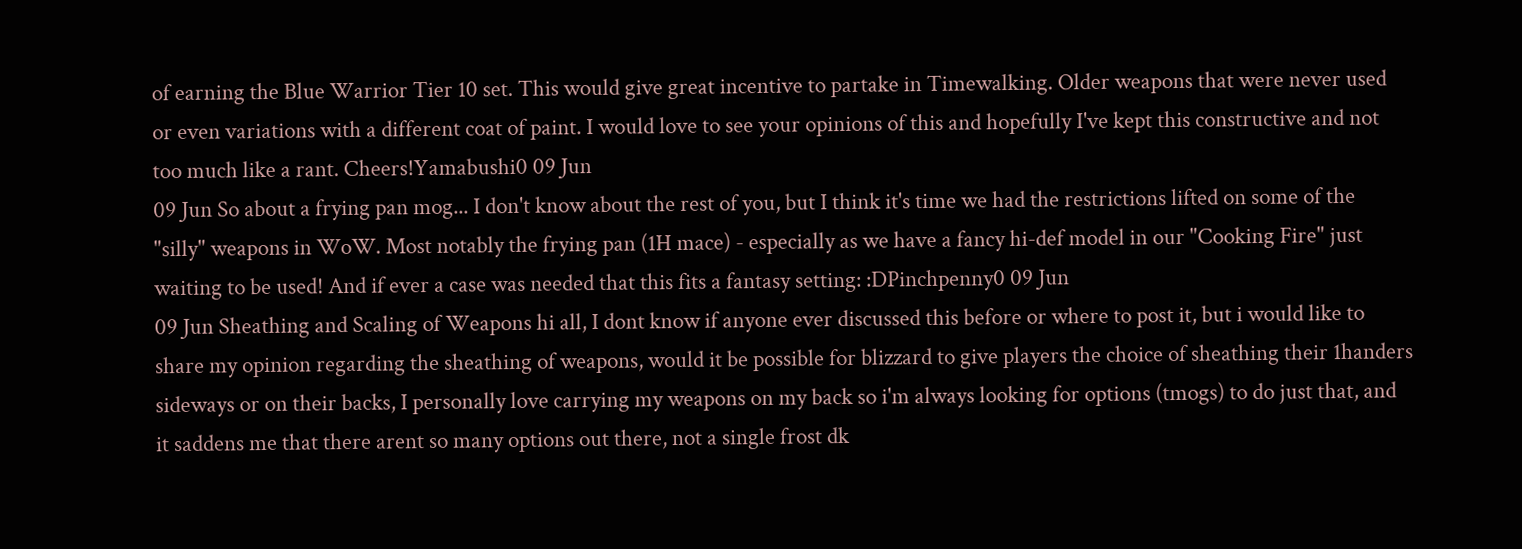of earning the Blue Warrior Tier 10 set. This would give great incentive to partake in Timewalking. Older weapons that were never used or even variations with a different coat of paint. I would love to see your opinions of this and hopefully I've kept this constructive and not too much like a rant. Cheers!Yamabushi0 09 Jun
09 Jun So about a frying pan mog... I don't know about the rest of you, but I think it's time we had the restrictions lifted on some of the "silly" weapons in WoW. Most notably the frying pan (1H mace) - especially as we have a fancy hi-def model in our "Cooking Fire" just waiting to be used! And if ever a case was needed that this fits a fantasy setting: :DPinchpenny0 09 Jun
09 Jun Sheathing and Scaling of Weapons hi all, I dont know if anyone ever discussed this before or where to post it, but i would like to share my opinion regarding the sheathing of weapons, would it be possible for blizzard to give players the choice of sheathing their 1handers sideways or on their backs, I personally love carrying my weapons on my back so i'm always looking for options (tmogs) to do just that, and it saddens me that there arent so many options out there, not a single frost dk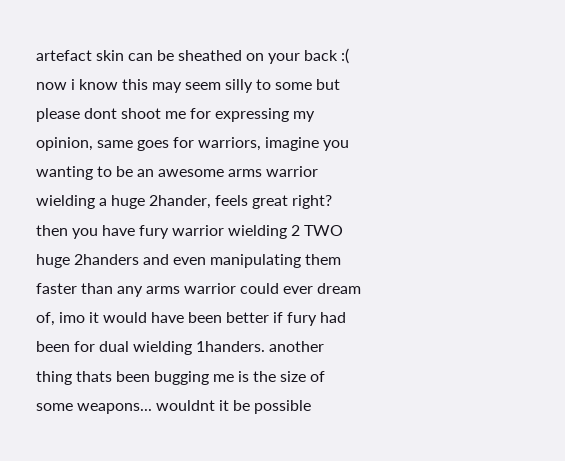artefact skin can be sheathed on your back :( now i know this may seem silly to some but please dont shoot me for expressing my opinion, same goes for warriors, imagine you wanting to be an awesome arms warrior wielding a huge 2hander, feels great right? then you have fury warrior wielding 2 TWO huge 2handers and even manipulating them faster than any arms warrior could ever dream of, imo it would have been better if fury had been for dual wielding 1handers. another thing thats been bugging me is the size of some weapons... wouldnt it be possible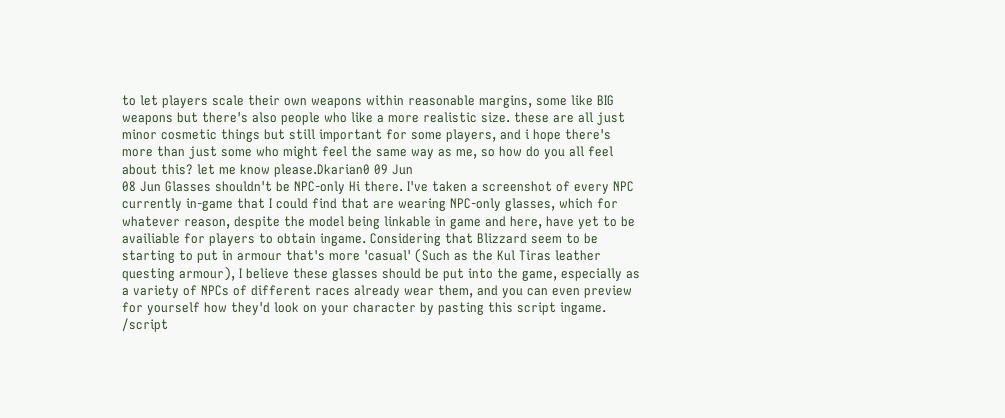to let players scale their own weapons within reasonable margins, some like BIG weapons but there's also people who like a more realistic size. these are all just minor cosmetic things but still important for some players, and i hope there's more than just some who might feel the same way as me, so how do you all feel about this? let me know please.Dkarian0 09 Jun
08 Jun Glasses shouldn't be NPC-only Hi there. I've taken a screenshot of every NPC currently in-game that I could find that are wearing NPC-only glasses, which for whatever reason, despite the model being linkable in game and here, have yet to be availiable for players to obtain ingame. Considering that Blizzard seem to be starting to put in armour that's more 'casual' (Such as the Kul Tiras leather questing armour), I believe these glasses should be put into the game, especially as a variety of NPCs of different races already wear them, and you can even preview for yourself how they'd look on your character by pasting this script ingame. /script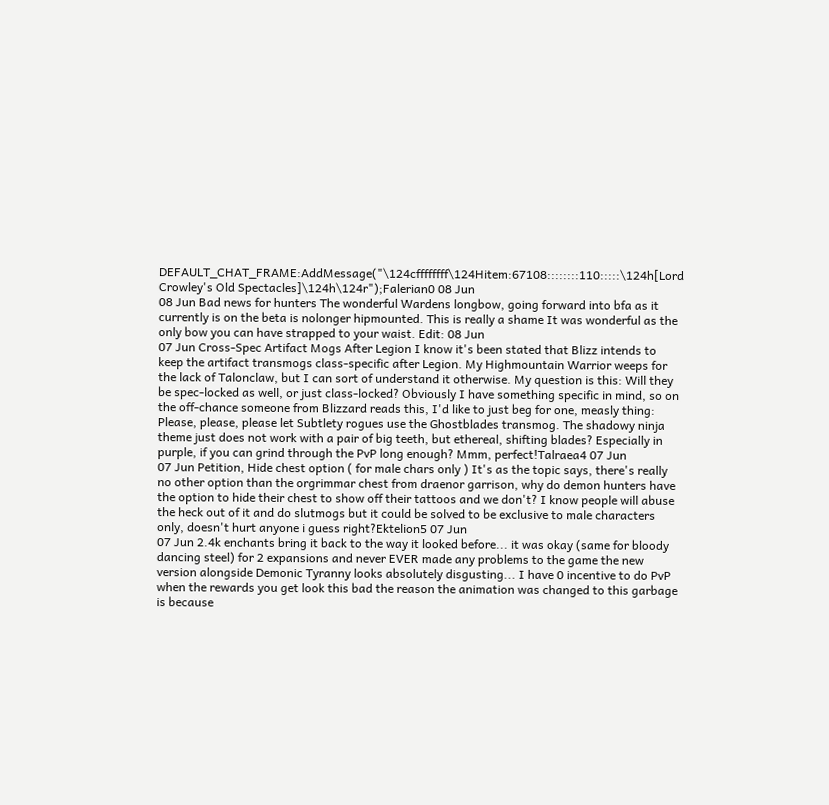DEFAULT_CHAT_FRAME:AddMessage("\124cffffffff\124Hitem:67108::::::::110:::::\124h[Lord Crowley's Old Spectacles]\124h\124r");Falerian0 08 Jun
08 Jun Bad news for hunters The wonderful Wardens longbow, going forward into bfa as it currently is on the beta is nolonger hipmounted. This is really a shame It was wonderful as the only bow you can have strapped to your waist. Edit: 08 Jun
07 Jun Cross-Spec Artifact Mogs After Legion I know it's been stated that Blizz intends to keep the artifact transmogs class-specific after Legion. My Highmountain Warrior weeps for the lack of Talonclaw, but I can sort of understand it otherwise. My question is this: Will they be spec-locked as well, or just class-locked? Obviously I have something specific in mind, so on the off-chance someone from Blizzard reads this, I'd like to just beg for one, measly thing: Please, please, please let Subtlety rogues use the Ghostblades transmog. The shadowy ninja theme just does not work with a pair of big teeth, but ethereal, shifting blades? Especially in purple, if you can grind through the PvP long enough? Mmm, perfect!Talraea4 07 Jun
07 Jun Petition, Hide chest option ( for male chars only ) It's as the topic says, there's really no other option than the orgrimmar chest from draenor garrison, why do demon hunters have the option to hide their chest to show off their tattoos and we don't? I know people will abuse the heck out of it and do slutmogs but it could be solved to be exclusive to male characters only, doesn't hurt anyone i guess right?Ektelion5 07 Jun
07 Jun 2.4k enchants bring it back to the way it looked before... it was okay (same for bloody dancing steel) for 2 expansions and never EVER made any problems to the game the new version alongside Demonic Tyranny looks absolutely disgusting... I have 0 incentive to do PvP when the rewards you get look this bad the reason the animation was changed to this garbage is because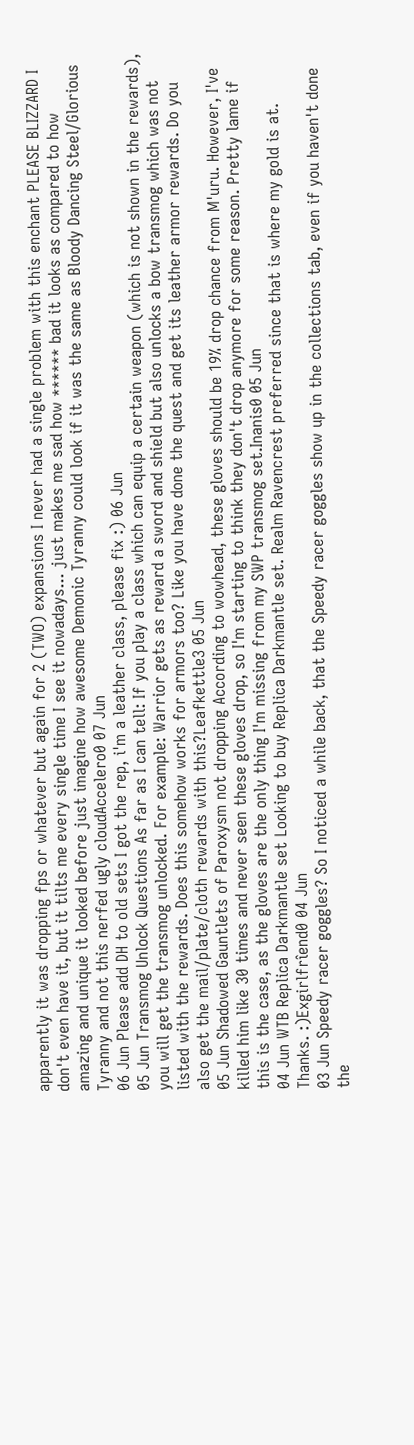apparently it was dropping fps or whatever but again for 2 (TWO) expansions I never had a single problem with this enchant PLEASE BLIZZARD I don't even have it, but it tilts me every single time I see it nowadays... just makes me sad how ****** bad it looks as compared to how amazing and unique it looked before just imagine how awesome Demonic Tyranny could look if it was the same as Bloody Dancing Steel/Glorious Tyranny and not this nerfed ugly cloudAccelero0 07 Jun
06 Jun Please add DH to old sets I got the rep, i'm a leather class, please fix :) 06 Jun
05 Jun Transmog Unlock Questions As far as I can tell: If you play a class which can equip a certain weapon (which is not shown in the rewards), you will get the transmog unlocked. For example: Warrior gets as reward a sword and shield but also unlocks a bow transmog which was not listed with the rewards. Does this somehow works for armors too? Like you have done the quest and get its leather armor rewards. Do you also get the mail/plate/cloth rewards with this?Leafkettle3 05 Jun
05 Jun Shadowed Gauntlets of Paroxysm not dropping According to wowhead, these gloves should be 19% drop chance from M'uru. However, I've killed him like 30 times and never seen these gloves drop, so I'm starting to think they don't drop anymore for some reason. Pretty lame if this is the case, as the gloves are the only thing I'm missing from my SWP transmog set.Inanis0 05 Jun
04 Jun WTB Replica Darkmantle set Looking to buy Replica Darkmantle set. Realm Ravencrest preferred since that is where my gold is at. Thanks. :)Exgirlfrîend0 04 Jun
03 Jun Speedy racer goggles? So I noticed a while back, that the Speedy racer goggles show up in the collections tab, even if you haven't done the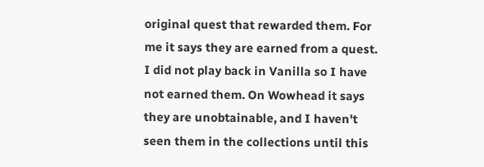original quest that rewarded them. For me it says they are earned from a quest. I did not play back in Vanilla so I have not earned them. On Wowhead it says they are unobtainable, and I haven't seen them in the collections until this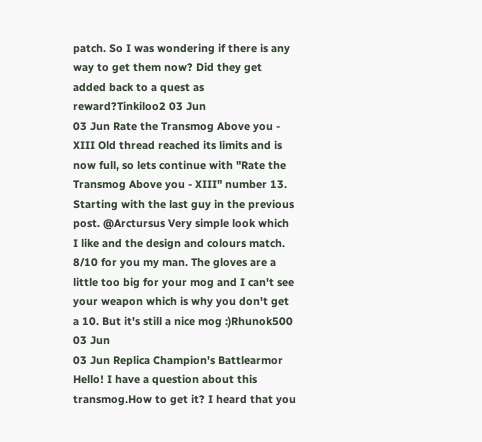patch. So I was wondering if there is any way to get them now? Did they get added back to a quest as reward?Tinkiloo2 03 Jun
03 Jun Rate the Transmog Above you - XIII Old thread reached its limits and is now full, so lets continue with "Rate the Transmog Above you - XIII" number 13. Starting with the last guy in the previous post. @Arctursus Very simple look which I like and the design and colours match. 8/10 for you my man. The gloves are a little too big for your mog and I can't see your weapon which is why you don't get a 10. But it's still a nice mog :)Rhunok500 03 Jun
03 Jun Replica Champion's Battlearmor Hello! I have a question about this transmog.How to get it? I heard that you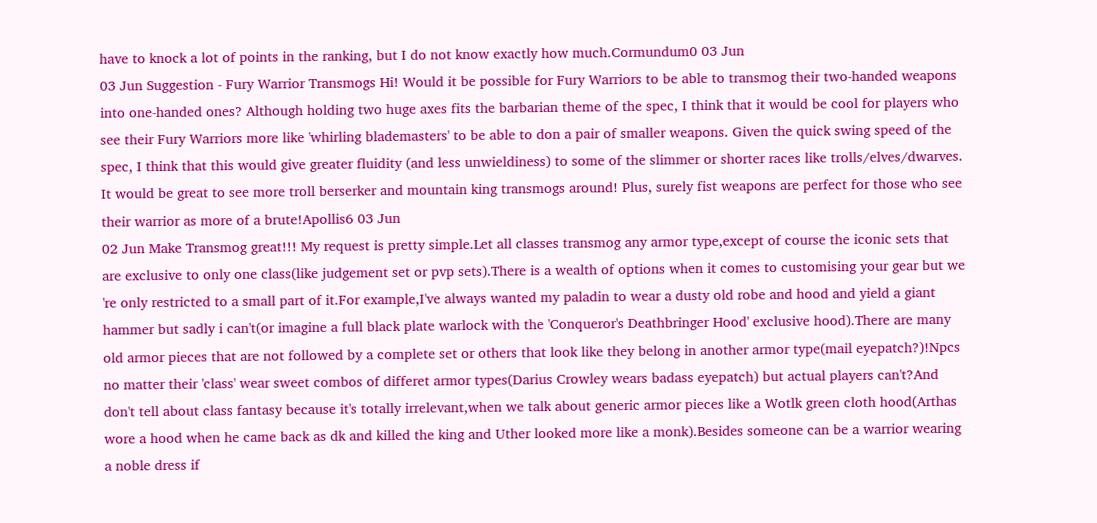have to knock a lot of points in the ranking, but I do not know exactly how much.Cormundum0 03 Jun
03 Jun Suggestion - Fury Warrior Transmogs Hi! Would it be possible for Fury Warriors to be able to transmog their two-handed weapons into one-handed ones? Although holding two huge axes fits the barbarian theme of the spec, I think that it would be cool for players who see their Fury Warriors more like 'whirling blademasters' to be able to don a pair of smaller weapons. Given the quick swing speed of the spec, I think that this would give greater fluidity (and less unwieldiness) to some of the slimmer or shorter races like trolls/elves/dwarves. It would be great to see more troll berserker and mountain king transmogs around! Plus, surely fist weapons are perfect for those who see their warrior as more of a brute!Apollis6 03 Jun
02 Jun Make Transmog great!!! My request is pretty simple.Let all classes transmog any armor type,except of course the iconic sets that are exclusive to only one class(like judgement set or pvp sets).There is a wealth of options when it comes to customising your gear but we 're only restricted to a small part of it.For example,I've always wanted my paladin to wear a dusty old robe and hood and yield a giant hammer but sadly i can't(or imagine a full black plate warlock with the 'Conqueror's Deathbringer Hood' exclusive hood).There are many old armor pieces that are not followed by a complete set or others that look like they belong in another armor type(mail eyepatch?)!Npcs no matter their 'class' wear sweet combos of differet armor types(Darius Crowley wears badass eyepatch) but actual players can't?And don't tell about class fantasy because it's totally irrelevant,when we talk about generic armor pieces like a Wotlk green cloth hood(Arthas wore a hood when he came back as dk and killed the king and Uther looked more like a monk).Besides someone can be a warrior wearing a noble dress if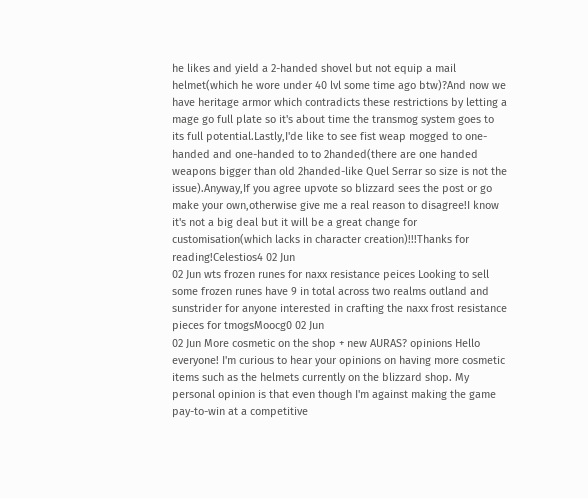he likes and yield a 2-handed shovel but not equip a mail helmet(which he wore under 40 lvl some time ago btw)?And now we have heritage armor which contradicts these restrictions by letting a mage go full plate so it's about time the transmog system goes to its full potential.Lastly,I'de like to see fist weap mogged to one-handed and one-handed to to 2handed(there are one handed weapons bigger than old 2handed-like Quel Serrar so size is not the issue).Anyway,If you agree upvote so blizzard sees the post or go make your own,otherwise give me a real reason to disagree!I know it's not a big deal but it will be a great change for customisation(which lacks in character creation)!!!Thanks for reading!Celestios4 02 Jun
02 Jun wts frozen runes for naxx resistance peices Looking to sell some frozen runes have 9 in total across two realms outland and sunstrider for anyone interested in crafting the naxx frost resistance pieces for tmogsMoocg0 02 Jun
02 Jun More cosmetic on the shop + new AURAS? opinions Hello everyone! I'm curious to hear your opinions on having more cosmetic items such as the helmets currently on the blizzard shop. My personal opinion is that even though I'm against making the game pay-to-win at a competitive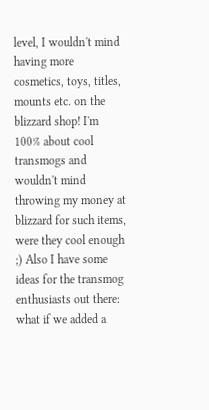level, I wouldn't mind having more cosmetics, toys, titles, mounts etc. on the blizzard shop! I'm 100% about cool transmogs and wouldn't mind throwing my money at blizzard for such items, were they cool enough ;) Also I have some ideas for the transmog enthusiasts out there: what if we added a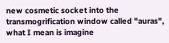new cosmetic socket into the transmogrification window called "auras", what I mean is imagine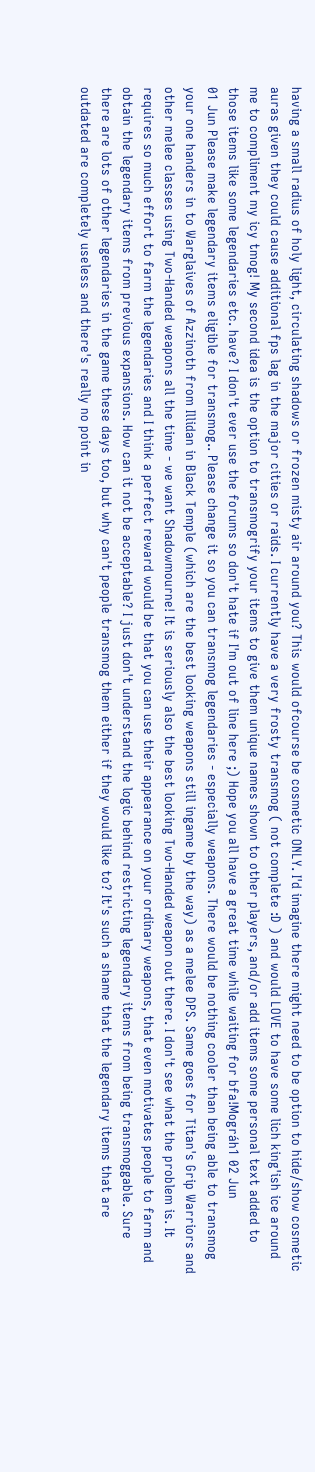having a small radius of holy light, circulating shadows or frozen misty air around you? This would ofcourse be cosmetic ONLY. I'd imagine there might need to be option to hide/show cosmetic auras given they could cause additional fps lag in the major cities or raids. I currently have a very frosty transmog ( not complete :D ) and would LOVE to have some lich king'ish ice around me to compliment my icy tmog! My second idea is the option to transmogrify your items to give them unique names shown to other players, and/or add items some personal text added to those items like some legendaries etc. have? I don't ever use the forums so don't hate if I'm out of line here ;) Hope you all have a great time while waiting for bfa!Mográh1 02 Jun
01 Jun Please make legendary items eligible for transmog.. Please change it so you can transmog legendaries - especially weapons. There would be nothing cooler than being able to transmog your one handers in to Warglaives of Azzinoth from Illidan in Black Temple (which are the best looking weapons still ingame by the way) as a melee DPS. Same goes for Titan's Grip Warriors and other melee classes using Two-Handed weapons all the time - we want Shadowmourne! It is seriously also the best looking Two-Handed weapon out there. I don't see what the problem is. It requires so much effort to farm the legendaries and I think a perfect reward would be that you can use their appearance on your ordinary weapons, that even motivates people to farm and obtain the legendary items from previous expansions. How can it not be acceptable? I just don't understand the logic behind restricting legendary items from being transmoggable. Sure there are lots of other legendaries in the game these days too, but why can't people transmog them either if they would like to? It's such a shame that the legendary items that are outdated are completely useless and there's really no point in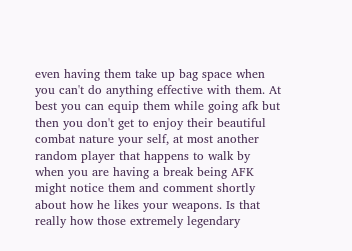even having them take up bag space when you can't do anything effective with them. At best you can equip them while going afk but then you don't get to enjoy their beautiful combat nature your self, at most another random player that happens to walk by when you are having a break being AFK might notice them and comment shortly about how he likes your weapons. Is that really how those extremely legendary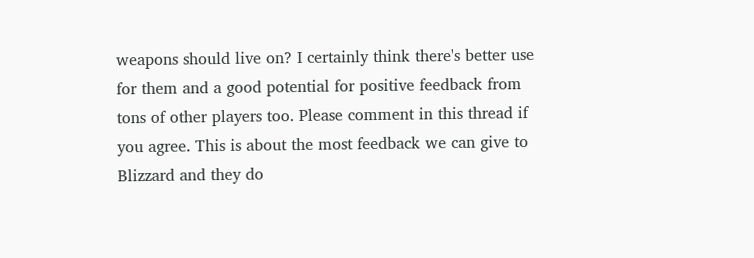weapons should live on? I certainly think there's better use for them and a good potential for positive feedback from tons of other players too. Please comment in this thread if you agree. This is about the most feedback we can give to Blizzard and they do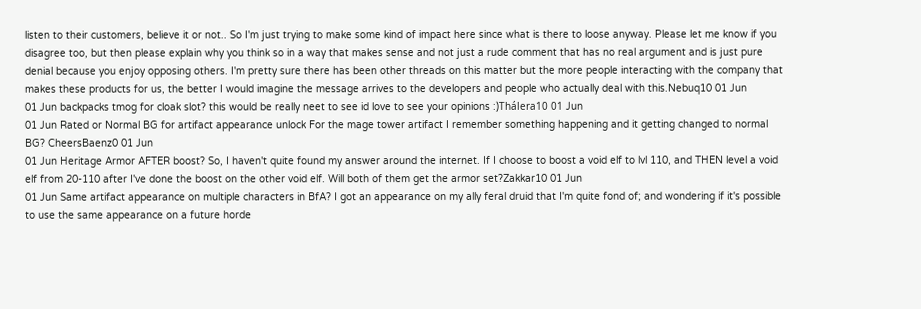listen to their customers, believe it or not.. So I'm just trying to make some kind of impact here since what is there to loose anyway. Please let me know if you disagree too, but then please explain why you think so in a way that makes sense and not just a rude comment that has no real argument and is just pure denial because you enjoy opposing others. I'm pretty sure there has been other threads on this matter but the more people interacting with the company that makes these products for us, the better I would imagine the message arrives to the developers and people who actually deal with this.Nebuq10 01 Jun
01 Jun backpacks tmog for cloak slot? this would be really neet to see id love to see your opinions :)Thálera10 01 Jun
01 Jun Rated or Normal BG for artifact appearance unlock For the mage tower artifact I remember something happening and it getting changed to normal BG? CheersBaenz0 01 Jun
01 Jun Heritage Armor AFTER boost? So, I haven't quite found my answer around the internet. If I choose to boost a void elf to lvl 110, and THEN level a void elf from 20-110 after I've done the boost on the other void elf. Will both of them get the armor set?Zakkar10 01 Jun
01 Jun Same artifact appearance on multiple characters in BfA? I got an appearance on my ally feral druid that I'm quite fond of; and wondering if it's possible to use the same appearance on a future horde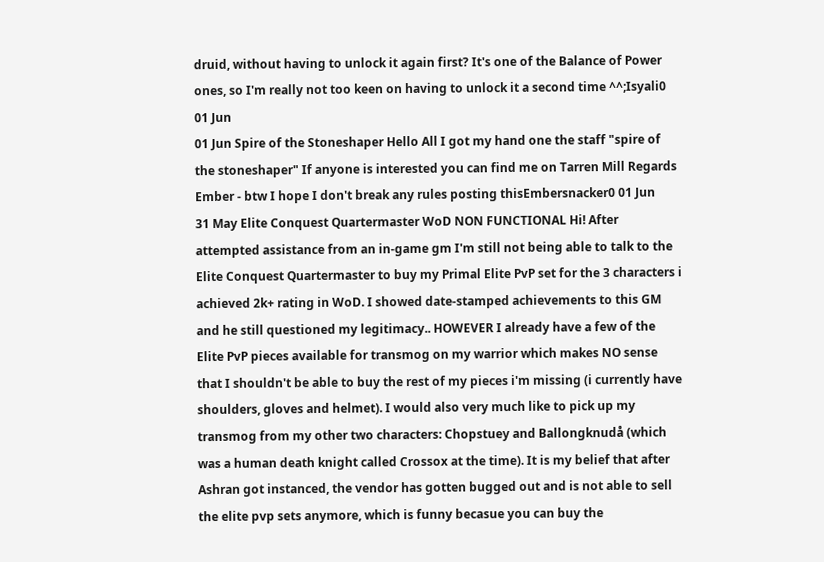druid, without having to unlock it again first? It's one of the Balance of Power ones, so I'm really not too keen on having to unlock it a second time ^^;Isyali0 01 Jun
01 Jun Spire of the Stoneshaper Hello All I got my hand one the staff "spire of the stoneshaper" If anyone is interested you can find me on Tarren Mill Regards Ember - btw I hope I don't break any rules posting thisEmbersnacker0 01 Jun
31 May Elite Conquest Quartermaster WoD NON FUNCTIONAL Hi! After attempted assistance from an in-game gm I'm still not being able to talk to the Elite Conquest Quartermaster to buy my Primal Elite PvP set for the 3 characters i achieved 2k+ rating in WoD. I showed date-stamped achievements to this GM and he still questioned my legitimacy.. HOWEVER I already have a few of the Elite PvP pieces available for transmog on my warrior which makes NO sense that I shouldn't be able to buy the rest of my pieces i'm missing (i currently have shoulders, gloves and helmet). I would also very much like to pick up my transmog from my other two characters: Chopstuey and Ballongknudå (which was a human death knight called Crossox at the time). It is my belief that after Ashran got instanced, the vendor has gotten bugged out and is not able to sell the elite pvp sets anymore, which is funny becasue you can buy the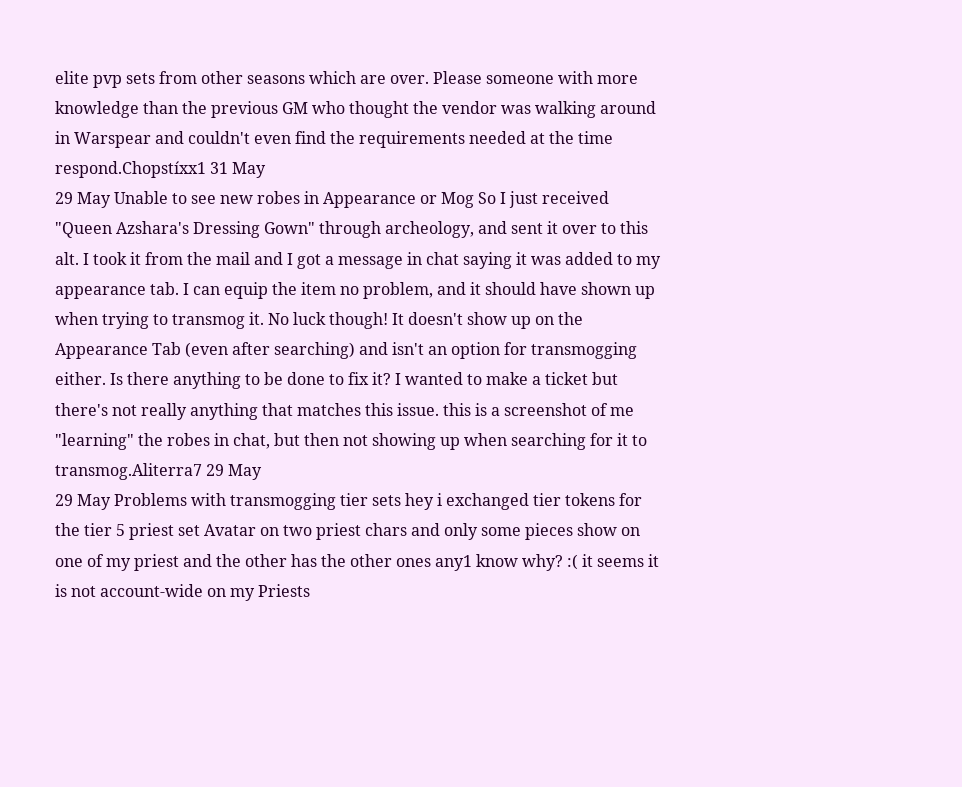elite pvp sets from other seasons which are over. Please someone with more knowledge than the previous GM who thought the vendor was walking around in Warspear and couldn't even find the requirements needed at the time respond.Chopstíxx1 31 May
29 May Unable to see new robes in Appearance or Mog So I just received "Queen Azshara's Dressing Gown" through archeology, and sent it over to this alt. I took it from the mail and I got a message in chat saying it was added to my appearance tab. I can equip the item no problem, and it should have shown up when trying to transmog it. No luck though! It doesn't show up on the Appearance Tab (even after searching) and isn't an option for transmogging either. Is there anything to be done to fix it? I wanted to make a ticket but there's not really anything that matches this issue. this is a screenshot of me "learning" the robes in chat, but then not showing up when searching for it to transmog.Aliterra7 29 May
29 May Problems with transmogging tier sets hey i exchanged tier tokens for the tier 5 priest set Avatar on two priest chars and only some pieces show on one of my priest and the other has the other ones any1 know why? :( it seems it is not account-wide on my Priests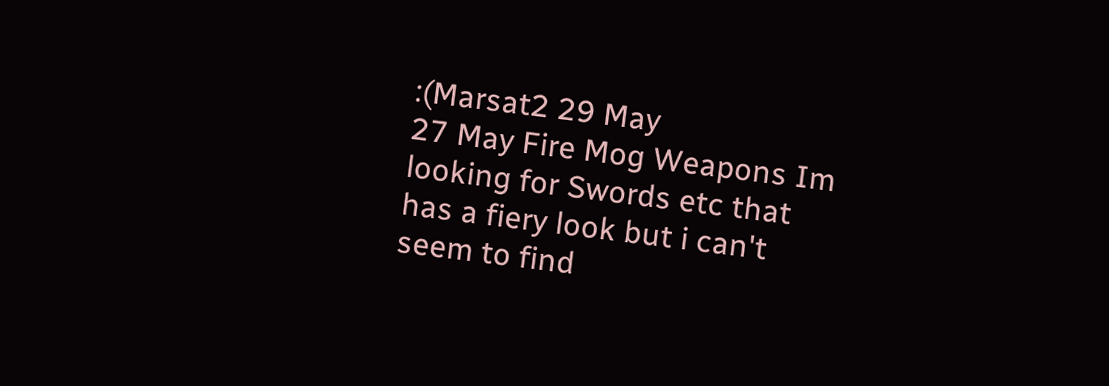:(Marsat2 29 May
27 May Fire Mog Weapons Im looking for Swords etc that has a fiery look but i can't seem to find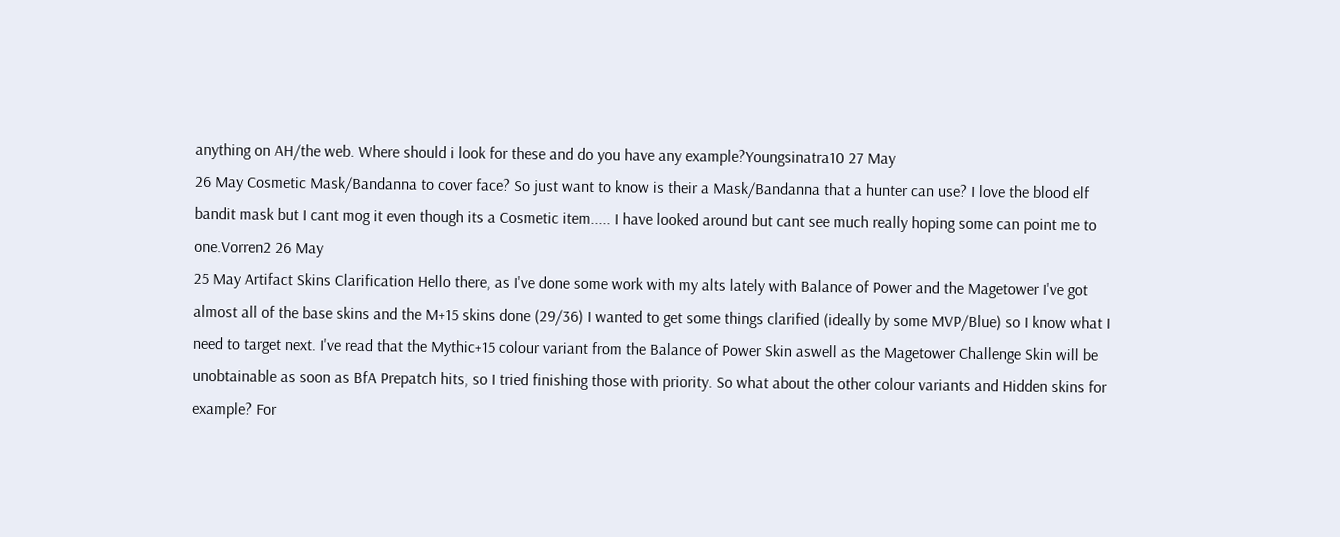anything on AH/the web. Where should i look for these and do you have any example?Youngsinatra10 27 May
26 May Cosmetic Mask/Bandanna to cover face? So just want to know is their a Mask/Bandanna that a hunter can use? I love the blood elf bandit mask but I cant mog it even though its a Cosmetic item..... I have looked around but cant see much really hoping some can point me to one.Vorren2 26 May
25 May Artifact Skins Clarification Hello there, as I've done some work with my alts lately with Balance of Power and the Magetower I've got almost all of the base skins and the M+15 skins done (29/36) I wanted to get some things clarified (ideally by some MVP/Blue) so I know what I need to target next. I've read that the Mythic+15 colour variant from the Balance of Power Skin aswell as the Magetower Challenge Skin will be unobtainable as soon as BfA Prepatch hits, so I tried finishing those with priority. So what about the other colour variants and Hidden skins for example? For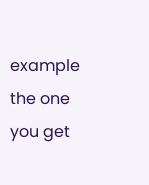example the one you get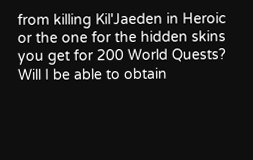from killing Kil'Jaeden in Heroic or the one for the hidden skins you get for 200 World Quests? Will I be able to obtain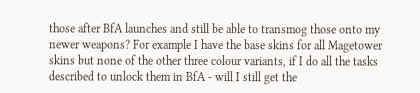those after BfA launches and still be able to transmog those onto my newer weapons? For example I have the base skins for all Magetower skins but none of the other three colour variants, if I do all the tasks described to unlock them in BfA - will I still get the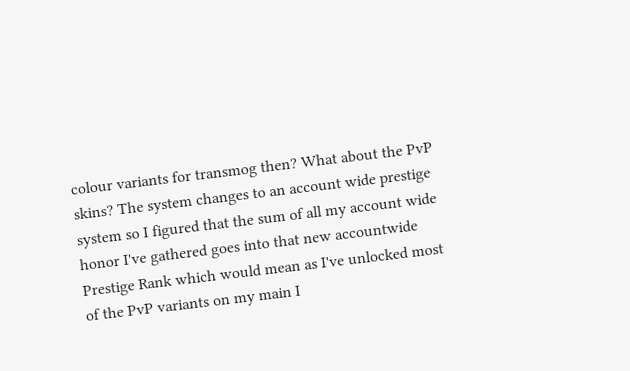colour variants for transmog then? What about the PvP skins? The system changes to an account wide prestige system so I figured that the sum of all my account wide honor I've gathered goes into that new accountwide Prestige Rank which would mean as I've unlocked most of the PvP variants on my main I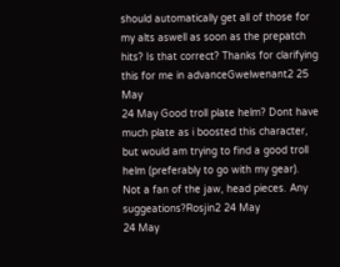should automatically get all of those for my alts aswell as soon as the prepatch hits? Is that correct? Thanks for clarifying this for me in advanceGwelwenant2 25 May
24 May Good troll plate helm? Dont have much plate as i boosted this character, but would am trying to find a good troll helm (preferably to go with my gear). Not a fan of the jaw, head pieces. Any suggeations?Rosjin2 24 May
24 May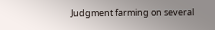Judgment farming on several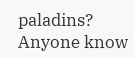paladins? Anyone know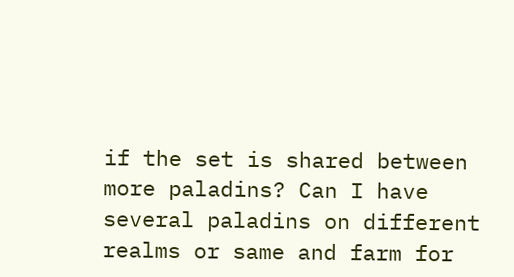if the set is shared between more paladins? Can I have several paladins on different realms or same and farm for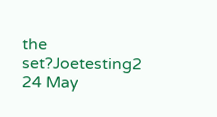the set?Joetesting2 24 May